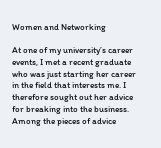Women and Networking

At one of my university’s career events, I met a recent graduate who was just starting her career in the field that interests me. I therefore sought out her advice for breaking into the business. Among the pieces of advice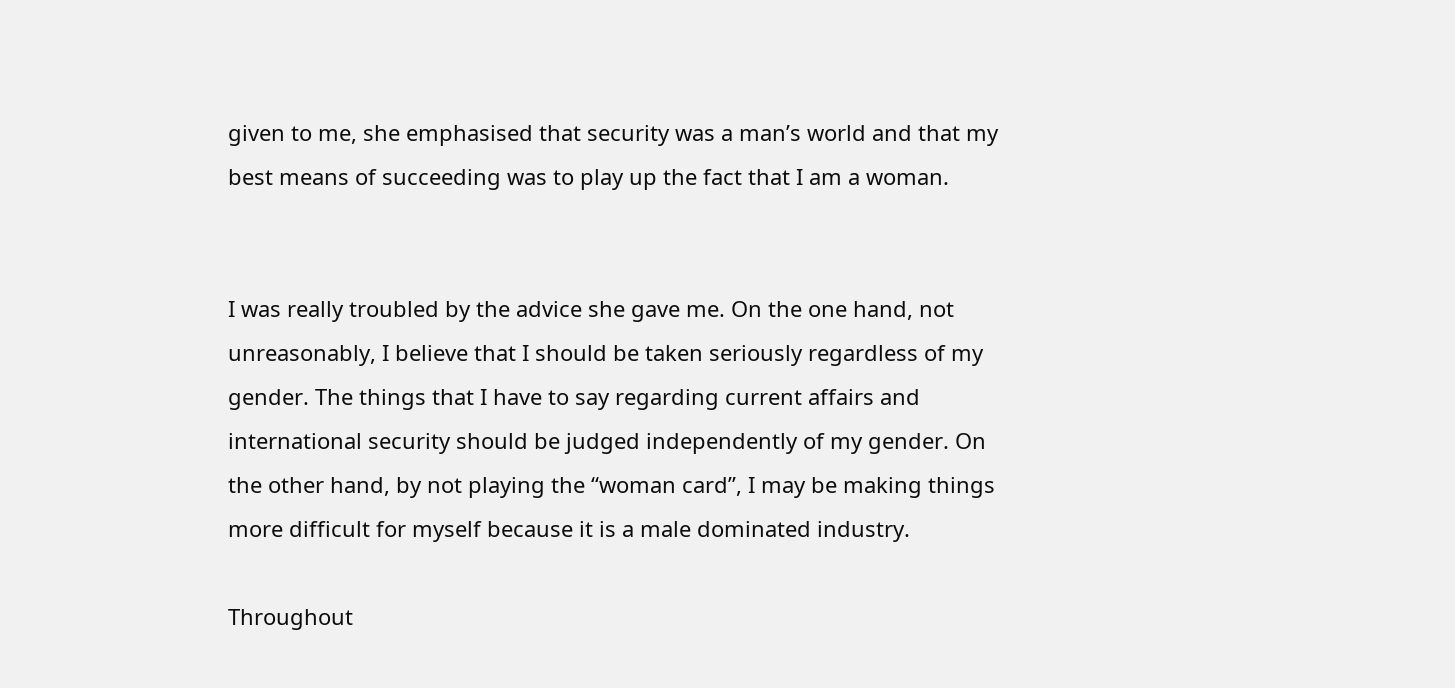given to me, she emphasised that security was a man’s world and that my best means of succeeding was to play up the fact that I am a woman.


I was really troubled by the advice she gave me. On the one hand, not unreasonably, I believe that I should be taken seriously regardless of my gender. The things that I have to say regarding current affairs and international security should be judged independently of my gender. On the other hand, by not playing the “woman card”, I may be making things more difficult for myself because it is a male dominated industry.

Throughout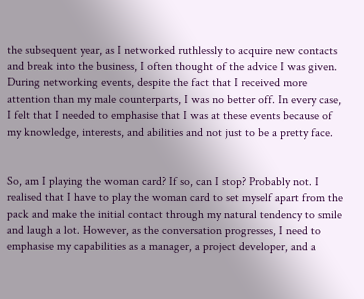the subsequent year, as I networked ruthlessly to acquire new contacts and break into the business, I often thought of the advice I was given. During networking events, despite the fact that I received more attention than my male counterparts, I was no better off. In every case, I felt that I needed to emphasise that I was at these events because of my knowledge, interests, and abilities and not just to be a pretty face.


So, am I playing the woman card? If so, can I stop? Probably not. I realised that I have to play the woman card to set myself apart from the pack and make the initial contact through my natural tendency to smile and laugh a lot. However, as the conversation progresses, I need to emphasise my capabilities as a manager, a project developer, and a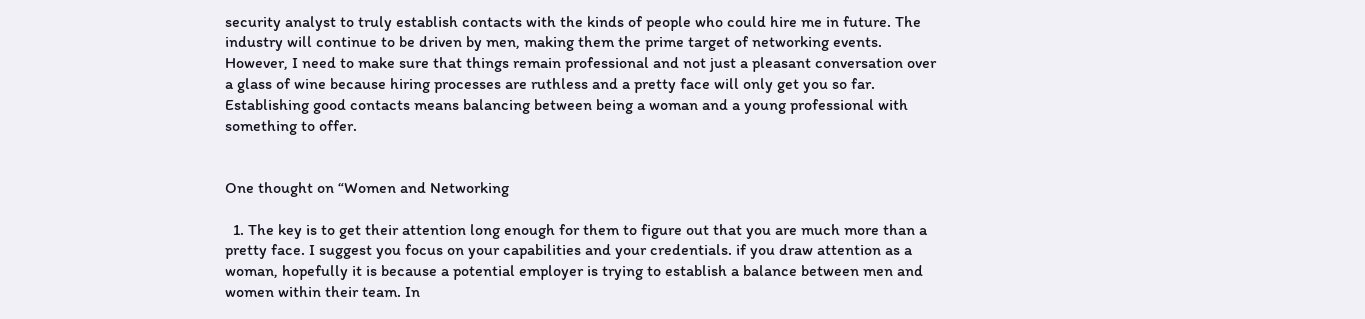security analyst to truly establish contacts with the kinds of people who could hire me in future. The industry will continue to be driven by men, making them the prime target of networking events. However, I need to make sure that things remain professional and not just a pleasant conversation over a glass of wine because hiring processes are ruthless and a pretty face will only get you so far. Establishing good contacts means balancing between being a woman and a young professional with something to offer.


One thought on “Women and Networking

  1. The key is to get their attention long enough for them to figure out that you are much more than a pretty face. I suggest you focus on your capabilities and your credentials. if you draw attention as a woman, hopefully it is because a potential employer is trying to establish a balance between men and women within their team. In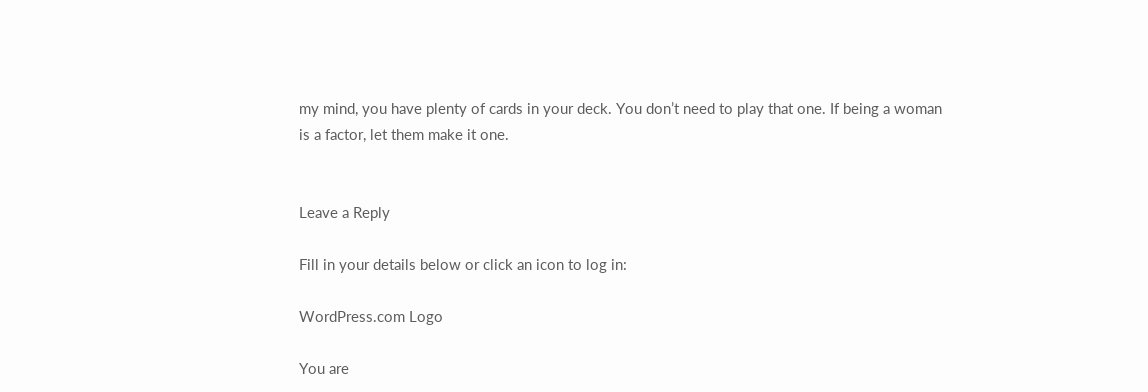my mind, you have plenty of cards in your deck. You don’t need to play that one. If being a woman is a factor, let them make it one.


Leave a Reply

Fill in your details below or click an icon to log in:

WordPress.com Logo

You are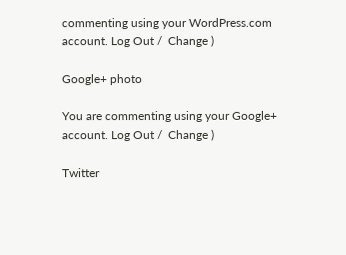commenting using your WordPress.com account. Log Out /  Change )

Google+ photo

You are commenting using your Google+ account. Log Out /  Change )

Twitter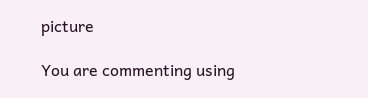picture

You are commenting using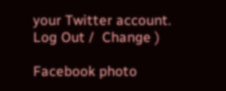your Twitter account. Log Out /  Change )

Facebook photo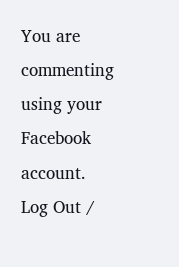You are commenting using your Facebook account. Log Out /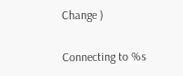Change )


Connecting to %s